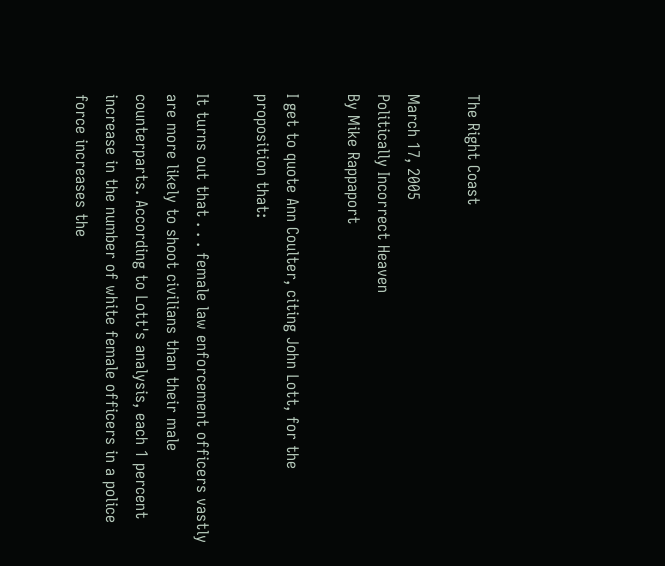The Right Coast

March 17, 2005
Politically Incorrect Heaven
By Mike Rappaport

I get to quote Ann Coulter, citing John Lott, for the proposition that:

It turns out that . . . female law enforcement officers vastly are more likely to shoot civilians than their male counterparts. According to Lott's analysis, each 1 percent increase in the number of white female officers in a police force increases the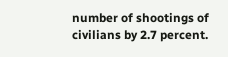number of shootings of civilians by 2.7 percent.